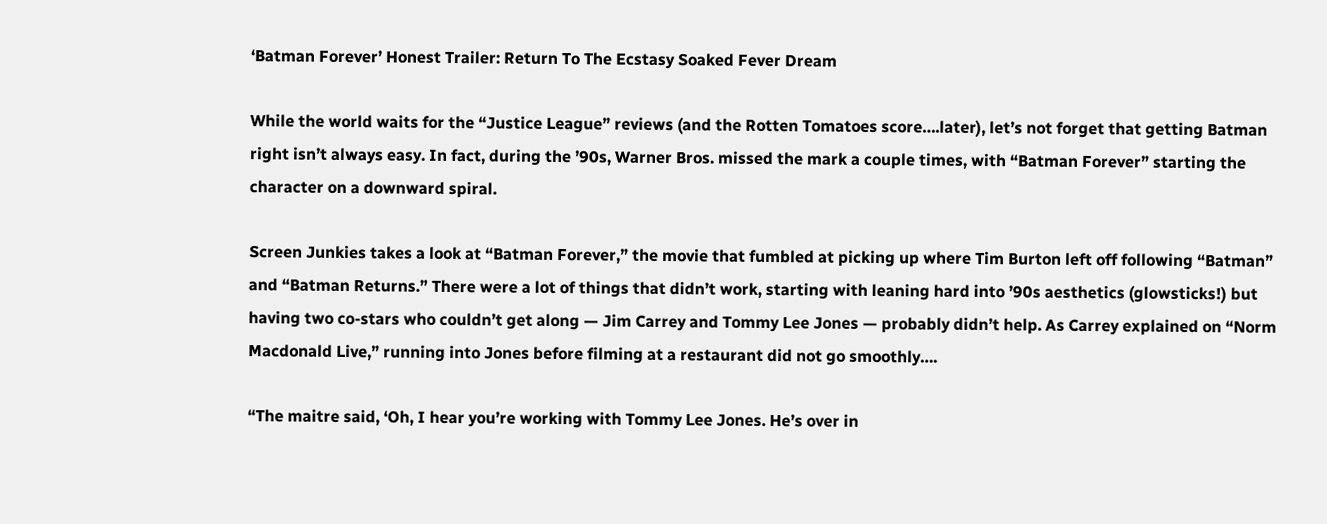‘Batman Forever’ Honest Trailer: Return To The Ecstasy Soaked Fever Dream

While the world waits for the “Justice League” reviews (and the Rotten Tomatoes score….later), let’s not forget that getting Batman right isn’t always easy. In fact, during the ’90s, Warner Bros. missed the mark a couple times, with “Batman Forever” starting the character on a downward spiral.

Screen Junkies takes a look at “Batman Forever,” the movie that fumbled at picking up where Tim Burton left off following “Batman” and “Batman Returns.” There were a lot of things that didn’t work, starting with leaning hard into ’90s aesthetics (glowsticks!) but having two co-stars who couldn’t get along — Jim Carrey and Tommy Lee Jones — probably didn’t help. As Carrey explained on “Norm Macdonald Live,” running into Jones before filming at a restaurant did not go smoothly….

“The maitre said, ‘Oh, I hear you’re working with Tommy Lee Jones. He’s over in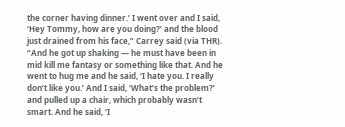the corner having dinner.’ I went over and I said, ‘Hey Tommy, how are you doing?’ and the blood just drained from his face,” Carrey said (via THR). “And he got up shaking — he must have been in mid kill me fantasy or something like that. And he went to hug me and he said, ‘I hate you. I really don’t like you.’ And I said, ‘What’s the problem?’ and pulled up a chair, which probably wasn’t smart. And he said, ‘I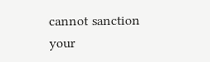cannot sanction your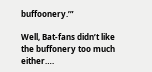buffoonery.’”

Well, Bat-fans didn’t like the buffonery too much either….